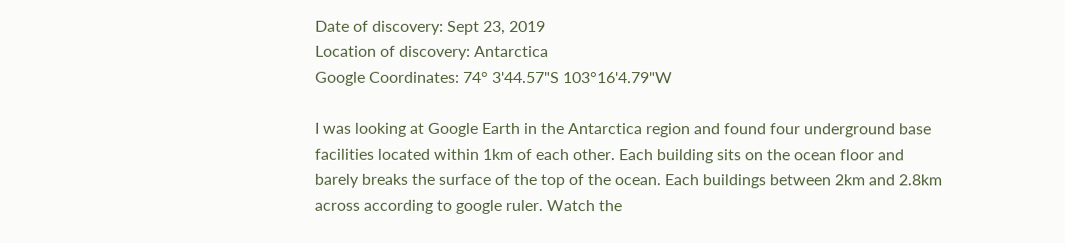Date of discovery: Sept 23, 2019
Location of discovery: Antarctica
Google Coordinates: 74° 3'44.57"S 103°16'4.79"W

I was looking at Google Earth in the Antarctica region and found four underground base facilities located within 1km of each other. Each building sits on the ocean floor and barely breaks the surface of the top of the ocean. Each buildings between 2km and 2.8km across according to google ruler. Watch the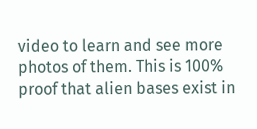video to learn and see more photos of them. This is 100% proof that alien bases exist in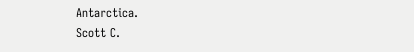Antarctica.
Scott C.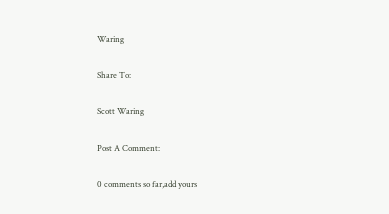Waring

Share To:

Scott Waring

Post A Comment:

0 comments so far,add yours